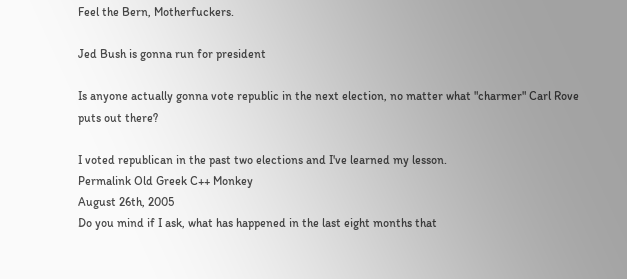Feel the Bern, Motherfuckers.

Jed Bush is gonna run for president

Is anyone actually gonna vote republic in the next election, no matter what "charmer" Carl Rove puts out there?

I voted republican in the past two elections and I've learned my lesson.
Permalink Old Greek C++ Monkey
August 26th, 2005
Do you mind if I ask, what has happened in the last eight months that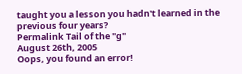taught you a lesson you hadn't learned in the previous four years?
Permalink Tail of the "g"
August 26th, 2005
Oops, you found an error!